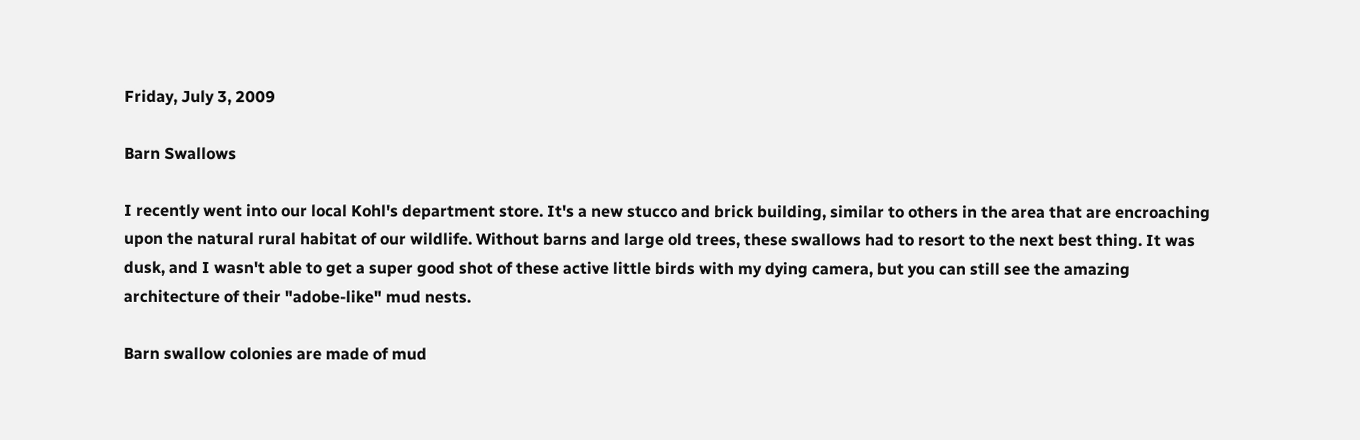Friday, July 3, 2009

Barn Swallows

I recently went into our local Kohl's department store. It's a new stucco and brick building, similar to others in the area that are encroaching upon the natural rural habitat of our wildlife. Without barns and large old trees, these swallows had to resort to the next best thing. It was dusk, and I wasn't able to get a super good shot of these active little birds with my dying camera, but you can still see the amazing architecture of their "adobe-like" mud nests.

Barn swallow colonies are made of mud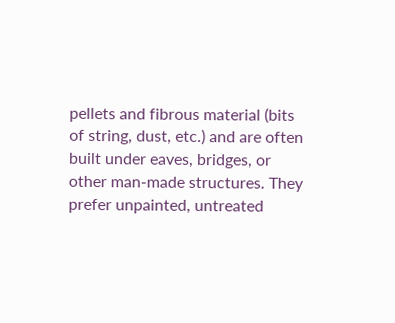pellets and fibrous material (bits of string, dust, etc.) and are often built under eaves, bridges, or other man-made structures. They prefer unpainted, untreated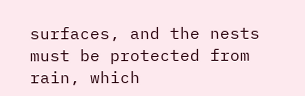surfaces, and the nests must be protected from rain, which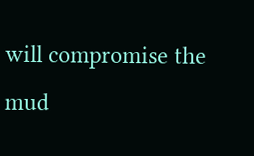will compromise the mud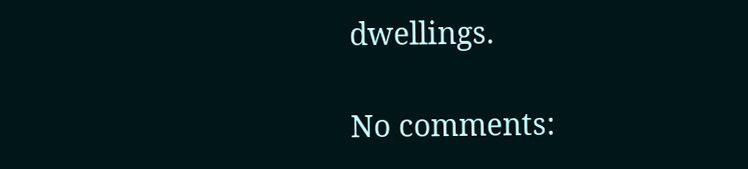dwellings.

No comments: